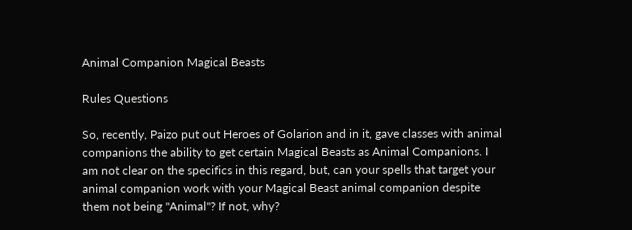Animal Companion Magical Beasts

Rules Questions

So, recently, Paizo put out Heroes of Golarion and in it, gave classes with animal companions the ability to get certain Magical Beasts as Animal Companions. I am not clear on the specifics in this regard, but, can your spells that target your animal companion work with your Magical Beast animal companion despite them not being "Animal"? If not, why?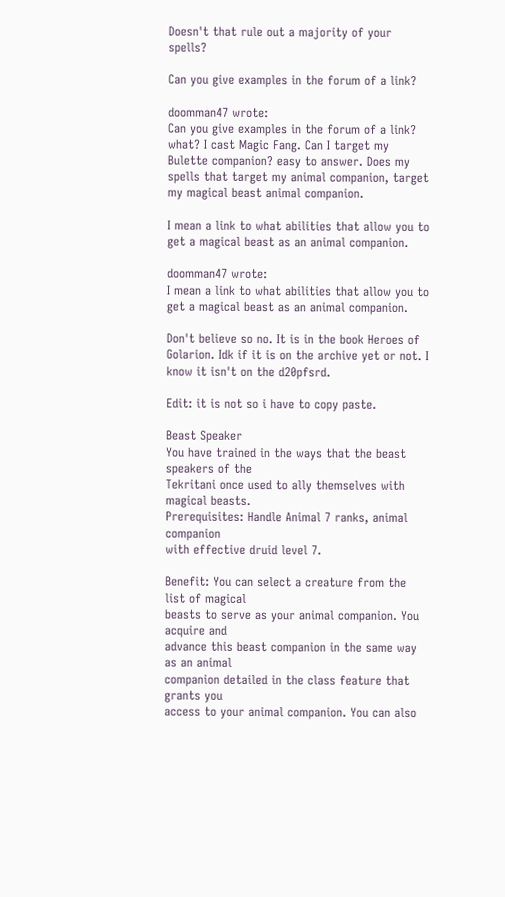Doesn't that rule out a majority of your spells?

Can you give examples in the forum of a link?

doomman47 wrote:
Can you give examples in the forum of a link? what? I cast Magic Fang. Can I target my Bulette companion? easy to answer. Does my spells that target my animal companion, target my magical beast animal companion.

I mean a link to what abilities that allow you to get a magical beast as an animal companion.

doomman47 wrote:
I mean a link to what abilities that allow you to get a magical beast as an animal companion.

Don't believe so no. It is in the book Heroes of Golarion. Idk if it is on the archive yet or not. I know it isn't on the d20pfsrd.

Edit: it is not so i have to copy paste.

Beast Speaker
You have trained in the ways that the beast speakers of the
Tekritani once used to ally themselves with magical beasts.
Prerequisites: Handle Animal 7 ranks, animal companion
with effective druid level 7.

Benefit: You can select a creature from the list of magical
beasts to serve as your animal companion. You acquire and
advance this beast companion in the same way as an animal
companion detailed in the class feature that grants you
access to your animal companion. You can also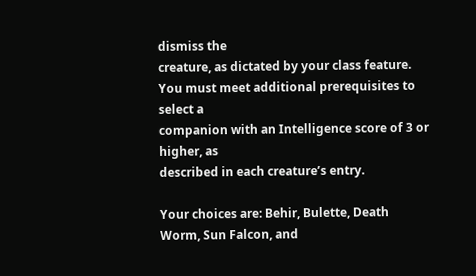dismiss the
creature, as dictated by your class feature.
You must meet additional prerequisites to select a
companion with an Intelligence score of 3 or higher, as
described in each creature’s entry.

Your choices are: Behir, Bulette, Death Worm, Sun Falcon, and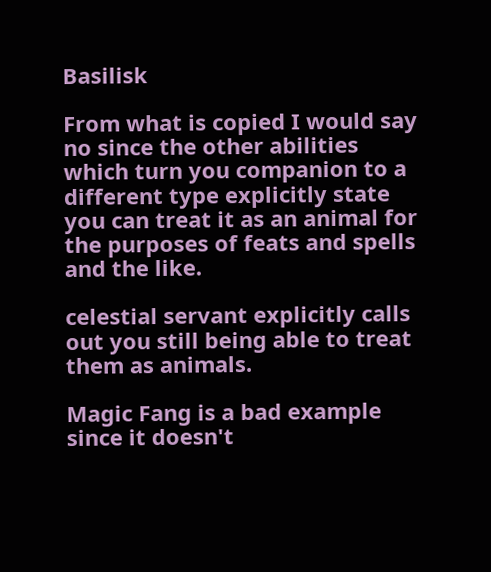Basilisk

From what is copied I would say no since the other abilities which turn you companion to a different type explicitly state you can treat it as an animal for the purposes of feats and spells and the like.

celestial servant explicitly calls out you still being able to treat them as animals.

Magic Fang is a bad example since it doesn't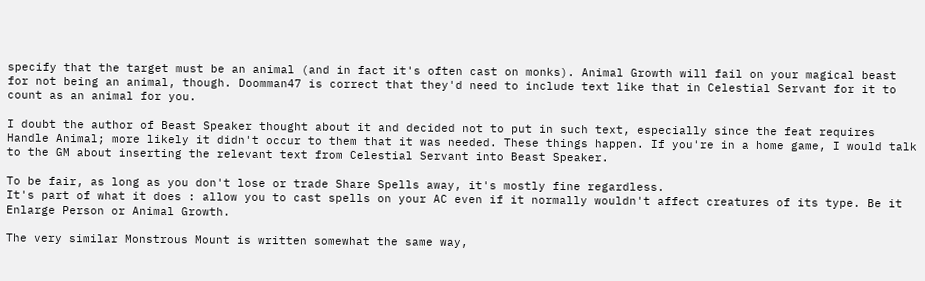specify that the target must be an animal (and in fact it's often cast on monks). Animal Growth will fail on your magical beast for not being an animal, though. Doomman47 is correct that they'd need to include text like that in Celestial Servant for it to count as an animal for you.

I doubt the author of Beast Speaker thought about it and decided not to put in such text, especially since the feat requires Handle Animal; more likely it didn't occur to them that it was needed. These things happen. If you're in a home game, I would talk to the GM about inserting the relevant text from Celestial Servant into Beast Speaker.

To be fair, as long as you don't lose or trade Share Spells away, it's mostly fine regardless.
It's part of what it does : allow you to cast spells on your AC even if it normally wouldn't affect creatures of its type. Be it Enlarge Person or Animal Growth.

The very similar Monstrous Mount is written somewhat the same way,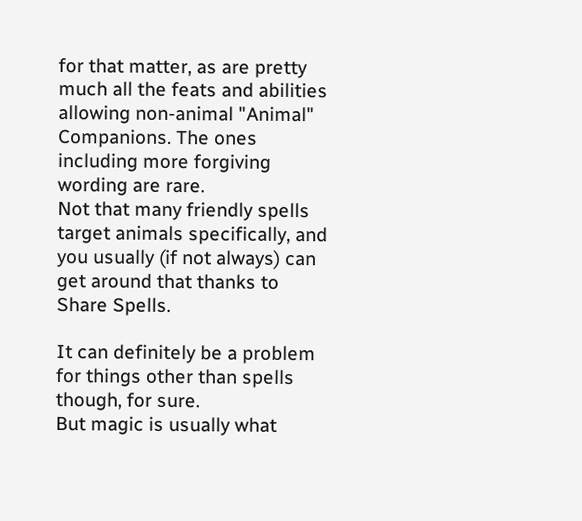for that matter, as are pretty much all the feats and abilities allowing non-animal "Animal" Companions. The ones including more forgiving wording are rare.
Not that many friendly spells target animals specifically, and you usually (if not always) can get around that thanks to Share Spells.

It can definitely be a problem for things other than spells though, for sure.
But magic is usually what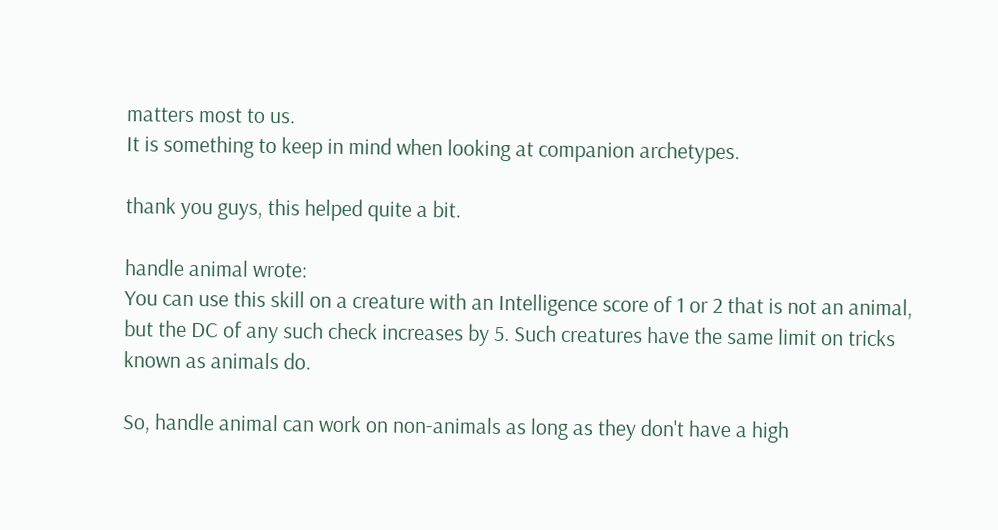matters most to us.
It is something to keep in mind when looking at companion archetypes.

thank you guys, this helped quite a bit.

handle animal wrote:
You can use this skill on a creature with an Intelligence score of 1 or 2 that is not an animal, but the DC of any such check increases by 5. Such creatures have the same limit on tricks known as animals do.

So, handle animal can work on non-animals as long as they don't have a high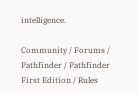intelligence.

Community / Forums / Pathfinder / Pathfinder First Edition / Rules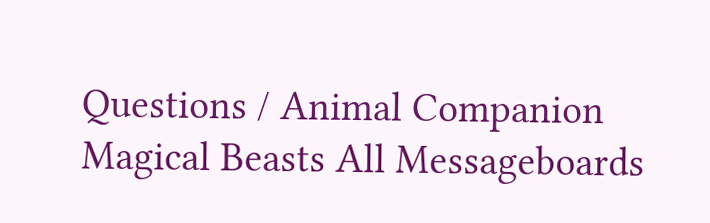Questions / Animal Companion Magical Beasts All Messageboards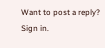Want to post a reply? Sign in.